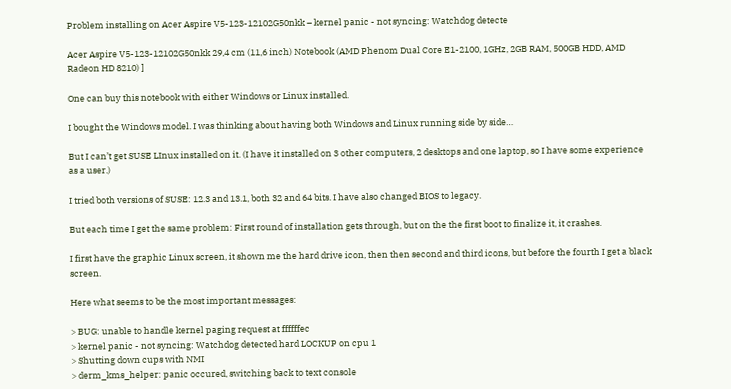Problem installing on Acer Aspire V5-123-12102G50nkk – kernel panic - not syncing: Watchdog detecte

Acer Aspire V5-123-12102G50nkk 29,4 cm (11,6 inch) Notebook (AMD Phenom Dual Core E1-2100, 1GHz, 2GB RAM, 500GB HDD, AMD Radeon HD 8210) ]

One can buy this notebook with either Windows or Linux installed.

I bought the Windows model. I was thinking about having both Windows and Linux running side by side…

But I can’t get SUSE LInux installed on it. (I have it installed on 3 other computers, 2 desktops and one laptop, so I have some experience as a user.)

I tried both versions of SUSE: 12.3 and 13.1, both 32 and 64 bits. I have also changed BIOS to legacy.

But each time I get the same problem: First round of installation gets through, but on the the first boot to finalize it, it crashes.

I first have the graphic Linux screen, it shown me the hard drive icon, then then second and third icons, but before the fourth I get a black screen.

Here what seems to be the most important messages:

> BUG: unable to handle kernel paging request at ffffffec
> kernel panic - not syncing: Watchdog detected hard LOCKUP on cpu 1
> Shutting down cups with NMI
> derm_kms_helper: panic occured, switching back to text console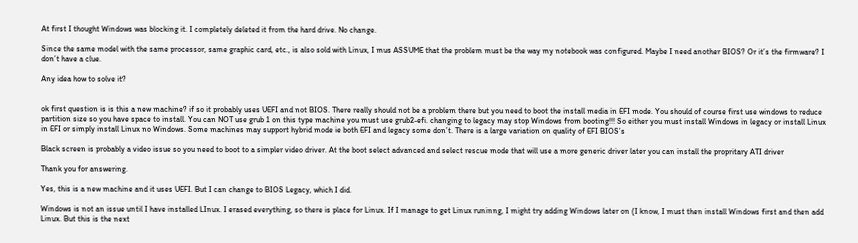At first I thought Windows was blocking it. I completely deleted it from the hard drive. No change.

Since the same model with the same processor, same graphic card, etc., is also sold with Linux, I mus ASSUME that the problem must be the way my notebook was configured. Maybe I need another BIOS? Or it’s the firmware? I don’t have a clue.

Any idea how to solve it?


ok first question is is this a new machine? if so it probably uses UEFI and not BIOS. There really should not be a problem there but you need to boot the install media in EFI mode. You should of course first use windows to reduce partition size so you have space to install. You can NOT use grub 1 on this type machine you must use grub2-efi. changing to legacy may stop Windows from booting!!! So either you must install Windows in legacy or install Linux in EFI or simply install Linux no Windows. Some machines may support hybrid mode ie both EFI and legacy some don’t. There is a large variation on quality of EFI BIOS’s

Black screen is probably a video issue so you need to boot to a simpler video driver. At the boot select advanced and select rescue mode that will use a more generic driver later you can install the propritary ATI driver

Thank you for answering.

Yes, this is a new machine and it uses UEFI. But I can change to BIOS Legacy, which I did.

Windows is not an issue until I have installed LInux. I erased everything, so there is place for Linux. If I manage to get Linux runinng, I might try adding Windows later on (I know, I must then install Windows first and then add Linux. But this is the next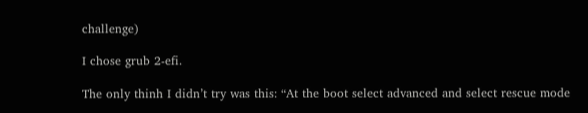challenge)

I chose grub 2-efi.

The only thinh I didn’t try was this: “At the boot select advanced and select rescue mode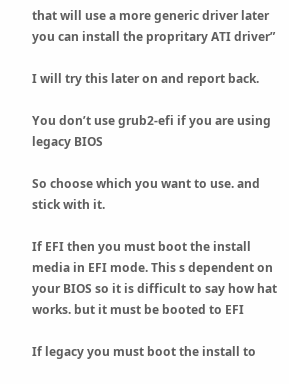that will use a more generic driver later you can install the propritary ATI driver”

I will try this later on and report back.

You don’t use grub2-efi if you are using legacy BIOS

So choose which you want to use. and stick with it.

If EFI then you must boot the install media in EFI mode. This s dependent on your BIOS so it is difficult to say how hat works. but it must be booted to EFI

If legacy you must boot the install to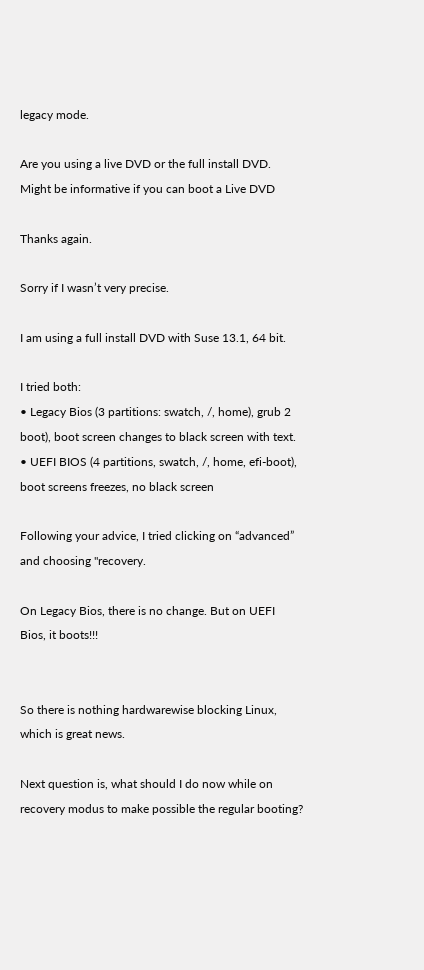legacy mode.

Are you using a live DVD or the full install DVD. Might be informative if you can boot a Live DVD

Thanks again.

Sorry if I wasn’t very precise.

I am using a full install DVD with Suse 13.1, 64 bit.

I tried both:
• Legacy Bios (3 partitions: swatch, /, home), grub 2 boot), boot screen changes to black screen with text.
• UEFI BIOS (4 partitions, swatch, /, home, efi-boot), boot screens freezes, no black screen

Following your advice, I tried clicking on “advanced” and choosing "recovery.

On Legacy Bios, there is no change. But on UEFI Bios, it boots!!!


So there is nothing hardwarewise blocking Linux, which is great news.

Next question is, what should I do now while on recovery modus to make possible the regular booting?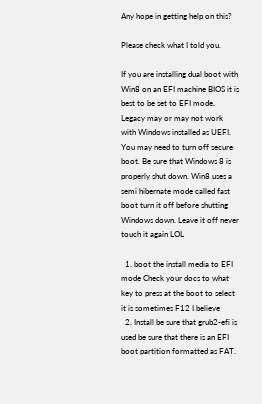Any hope in getting help on this?

Please check what I told you.

If you are installing dual boot with Win8 on an EFI machine BIOS it is best to be set to EFI mode. Legacy may or may not work with Windows installed as UEFI. You may need to turn off secure boot. Be sure that Windows 8 is properly shut down. Win8 uses a semi hibernate mode called fast boot turn it off before shutting Windows down. Leave it off never touch it again LOL

  1. boot the install media to EFI mode Check your docs to what key to press at the boot to select it is sometimes F12 I believe
  2. Install be sure that grub2-efi is used be sure that there is an EFI boot partition formatted as FAT.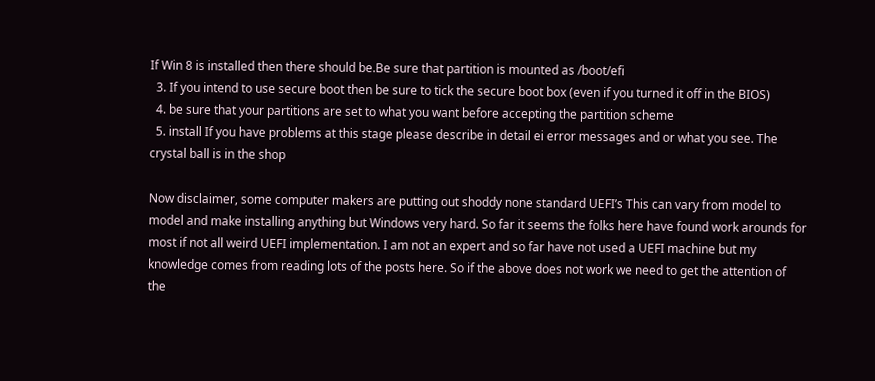If Win 8 is installed then there should be.Be sure that partition is mounted as /boot/efi
  3. If you intend to use secure boot then be sure to tick the secure boot box (even if you turned it off in the BIOS)
  4. be sure that your partitions are set to what you want before accepting the partition scheme
  5. install If you have problems at this stage please describe in detail ei error messages and or what you see. The crystal ball is in the shop

Now disclaimer, some computer makers are putting out shoddy none standard UEFI’s This can vary from model to model and make installing anything but Windows very hard. So far it seems the folks here have found work arounds for most if not all weird UEFI implementation. I am not an expert and so far have not used a UEFI machine but my knowledge comes from reading lots of the posts here. So if the above does not work we need to get the attention of the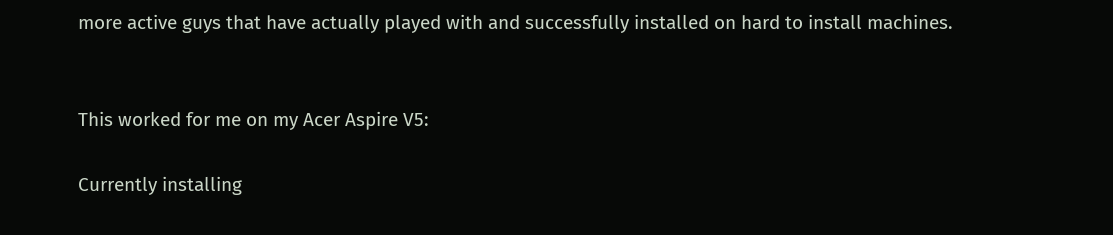more active guys that have actually played with and successfully installed on hard to install machines.


This worked for me on my Acer Aspire V5:

Currently installing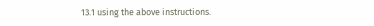13.1 using the above instructions.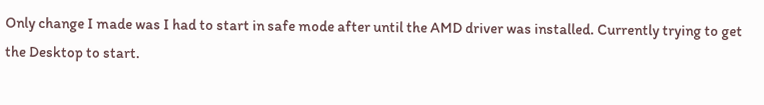Only change I made was I had to start in safe mode after until the AMD driver was installed. Currently trying to get the Desktop to start.